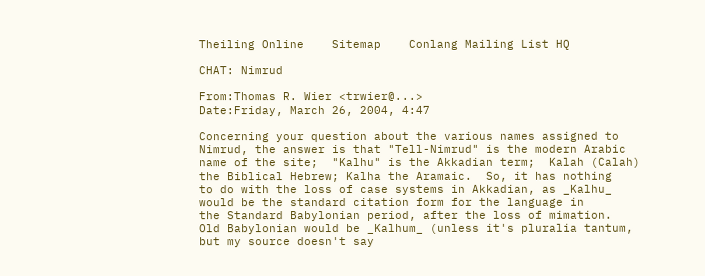Theiling Online    Sitemap    Conlang Mailing List HQ

CHAT: Nimrud

From:Thomas R. Wier <trwier@...>
Date:Friday, March 26, 2004, 4:47

Concerning your question about the various names assigned to
Nimrud, the answer is that "Tell-Nimrud" is the modern Arabic
name of the site;  "Kalhu" is the Akkadian term;  Kalah (Calah)
the Biblical Hebrew; Kalha the Aramaic.  So, it has nothing
to do with the loss of case systems in Akkadian, as _Kalhu_
would be the standard citation form for the language in
the Standard Babylonian period, after the loss of mimation.
Old Babylonian would be _Kalhum_ (unless it's pluralia tantum,
but my source doesn't say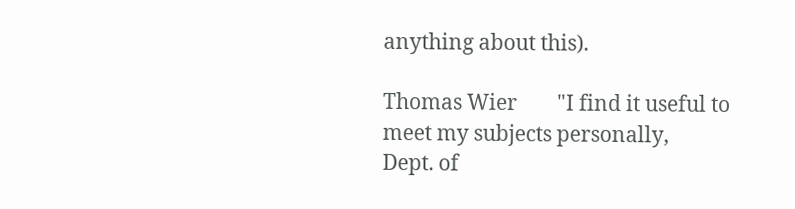anything about this).

Thomas Wier        "I find it useful to meet my subjects personally,
Dept. of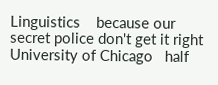Linguistics    because our secret police don't get it right
University of Chicago   half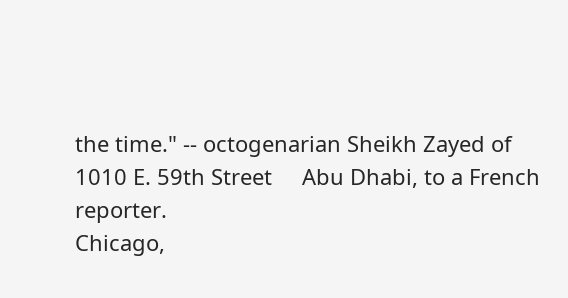the time." -- octogenarian Sheikh Zayed of
1010 E. 59th Street     Abu Dhabi, to a French reporter.
Chicago,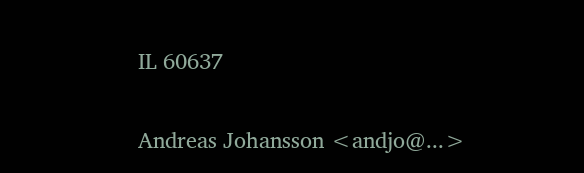IL 60637


Andreas Johansson <andjo@...>